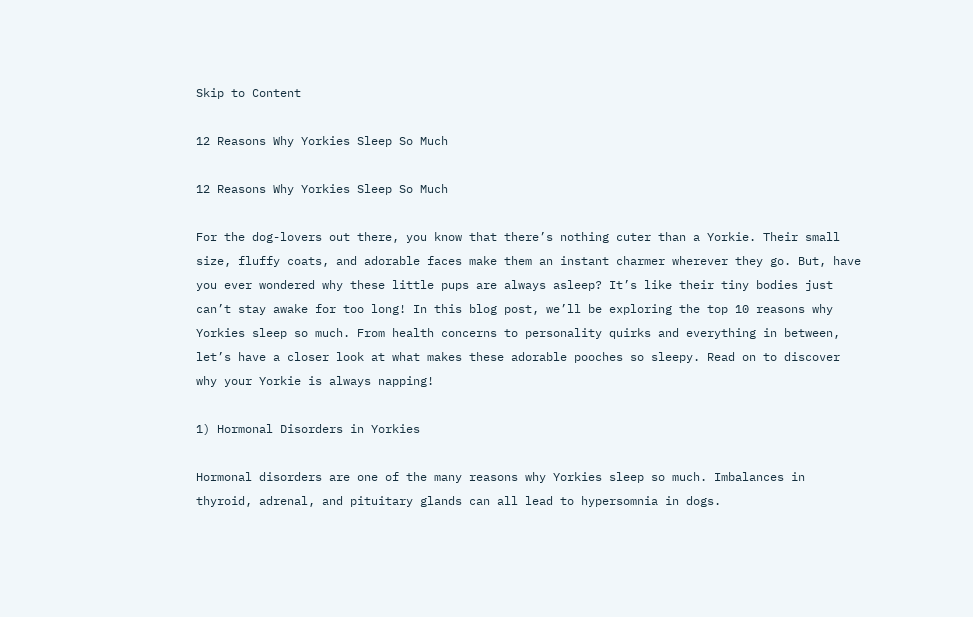Skip to Content

12 Reasons Why Yorkies Sleep So Much

12 Reasons Why Yorkies Sleep So Much

For the dog-lovers out there, you know that there’s nothing cuter than a Yorkie. Their small size, fluffy coats, and adorable faces make them an instant charmer wherever they go. But, have you ever wondered why these little pups are always asleep? It’s like their tiny bodies just can’t stay awake for too long! In this blog post, we’ll be exploring the top 10 reasons why Yorkies sleep so much. From health concerns to personality quirks and everything in between, let’s have a closer look at what makes these adorable pooches so sleepy. Read on to discover why your Yorkie is always napping!

1) Hormonal Disorders in Yorkies

Hormonal disorders are one of the many reasons why Yorkies sleep so much. Imbalances in thyroid, adrenal, and pituitary glands can all lead to hypersomnia in dogs.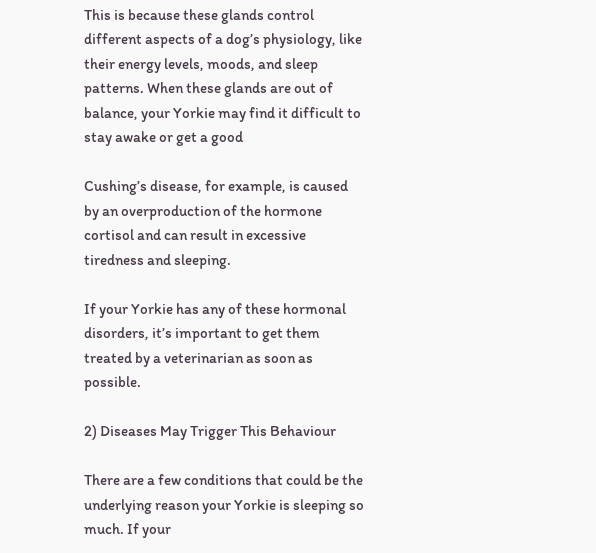This is because these glands control different aspects of a dog’s physiology, like their energy levels, moods, and sleep patterns. When these glands are out of balance, your Yorkie may find it difficult to stay awake or get a good

Cushing’s disease, for example, is caused by an overproduction of the hormone cortisol and can result in excessive tiredness and sleeping.

If your Yorkie has any of these hormonal disorders, it’s important to get them treated by a veterinarian as soon as possible.

2) Diseases May Trigger This Behaviour

There are a few conditions that could be the underlying reason your Yorkie is sleeping so much. If your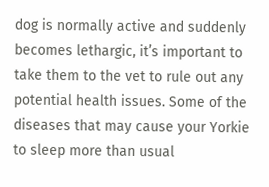dog is normally active and suddenly becomes lethargic, it’s important to take them to the vet to rule out any potential health issues. Some of the diseases that may cause your Yorkie to sleep more than usual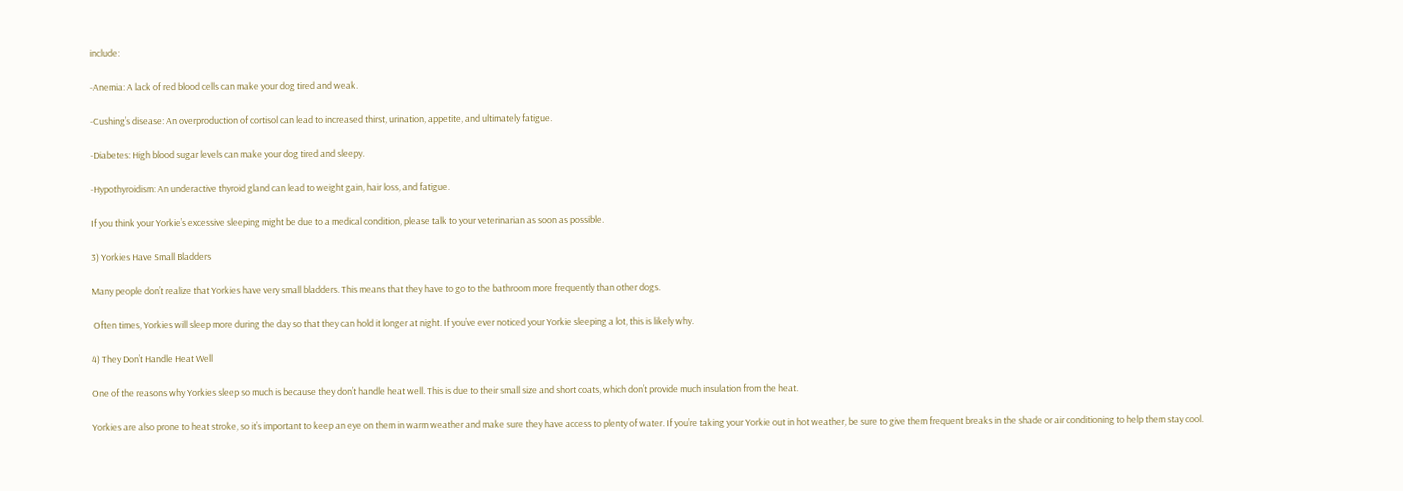include:

-Anemia: A lack of red blood cells can make your dog tired and weak.

-Cushing’s disease: An overproduction of cortisol can lead to increased thirst, urination, appetite, and ultimately fatigue.

-Diabetes: High blood sugar levels can make your dog tired and sleepy.

-Hypothyroidism: An underactive thyroid gland can lead to weight gain, hair loss, and fatigue.

If you think your Yorkie’s excessive sleeping might be due to a medical condition, please talk to your veterinarian as soon as possible.

3) Yorkies Have Small Bladders

Many people don’t realize that Yorkies have very small bladders. This means that they have to go to the bathroom more frequently than other dogs.

 Often times, Yorkies will sleep more during the day so that they can hold it longer at night. If you’ve ever noticed your Yorkie sleeping a lot, this is likely why.

4) They Don’t Handle Heat Well

One of the reasons why Yorkies sleep so much is because they don’t handle heat well. This is due to their small size and short coats, which don’t provide much insulation from the heat.

Yorkies are also prone to heat stroke, so it’s important to keep an eye on them in warm weather and make sure they have access to plenty of water. If you’re taking your Yorkie out in hot weather, be sure to give them frequent breaks in the shade or air conditioning to help them stay cool.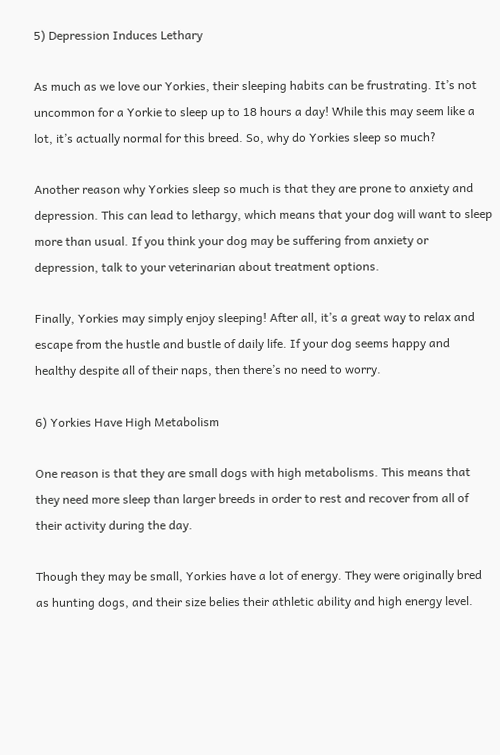5) Depression Induces Lethary

As much as we love our Yorkies, their sleeping habits can be frustrating. It’s not uncommon for a Yorkie to sleep up to 18 hours a day! While this may seem like a lot, it’s actually normal for this breed. So, why do Yorkies sleep so much?

Another reason why Yorkies sleep so much is that they are prone to anxiety and depression. This can lead to lethargy, which means that your dog will want to sleep more than usual. If you think your dog may be suffering from anxiety or depression, talk to your veterinarian about treatment options.

Finally, Yorkies may simply enjoy sleeping! After all, it’s a great way to relax and escape from the hustle and bustle of daily life. If your dog seems happy and healthy despite all of their naps, then there’s no need to worry.

6) Yorkies Have High Metabolism

One reason is that they are small dogs with high metabolisms. This means that they need more sleep than larger breeds in order to rest and recover from all of their activity during the day.

Though they may be small, Yorkies have a lot of energy. They were originally bred as hunting dogs, and their size belies their athletic ability and high energy level.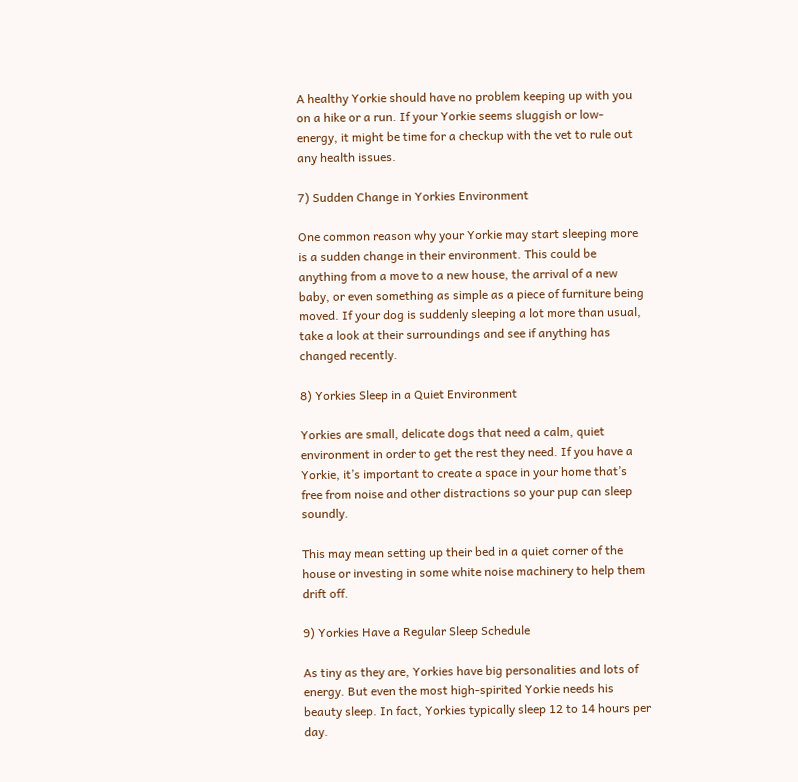A healthy Yorkie should have no problem keeping up with you on a hike or a run. If your Yorkie seems sluggish or low-energy, it might be time for a checkup with the vet to rule out any health issues.

7) Sudden Change in Yorkies Environment

One common reason why your Yorkie may start sleeping more is a sudden change in their environment. This could be anything from a move to a new house, the arrival of a new baby, or even something as simple as a piece of furniture being moved. If your dog is suddenly sleeping a lot more than usual, take a look at their surroundings and see if anything has changed recently.

8) Yorkies Sleep in a Quiet Environment

Yorkies are small, delicate dogs that need a calm, quiet environment in order to get the rest they need. If you have a Yorkie, it’s important to create a space in your home that’s free from noise and other distractions so your pup can sleep soundly.

This may mean setting up their bed in a quiet corner of the house or investing in some white noise machinery to help them drift off.

9) Yorkies Have a Regular Sleep Schedule

As tiny as they are, Yorkies have big personalities and lots of energy. But even the most high-spirited Yorkie needs his beauty sleep. In fact, Yorkies typically sleep 12 to 14 hours per day.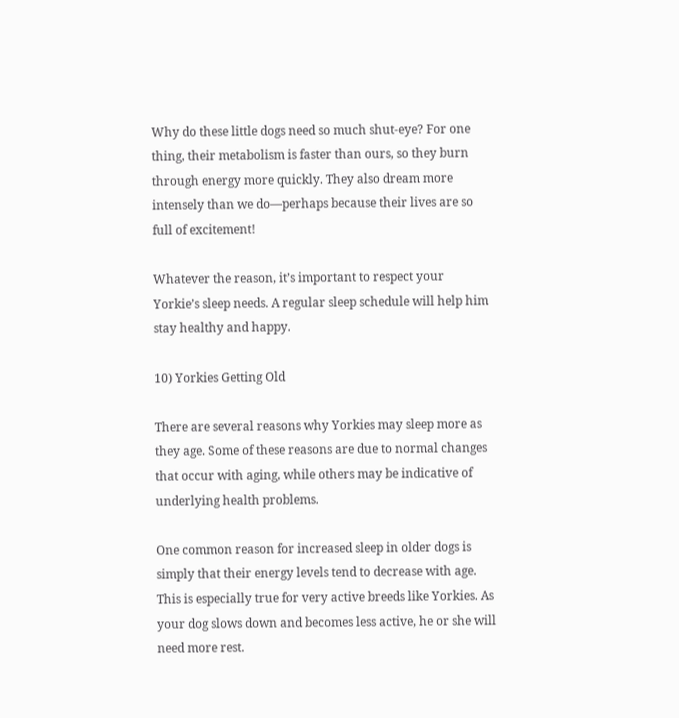Why do these little dogs need so much shut-eye? For one thing, their metabolism is faster than ours, so they burn through energy more quickly. They also dream more intensely than we do—perhaps because their lives are so full of excitement!

Whatever the reason, it’s important to respect your Yorkie’s sleep needs. A regular sleep schedule will help him stay healthy and happy.

10) Yorkies Getting Old

There are several reasons why Yorkies may sleep more as they age. Some of these reasons are due to normal changes that occur with aging, while others may be indicative of underlying health problems.

One common reason for increased sleep in older dogs is simply that their energy levels tend to decrease with age. This is especially true for very active breeds like Yorkies. As your dog slows down and becomes less active, he or she will need more rest.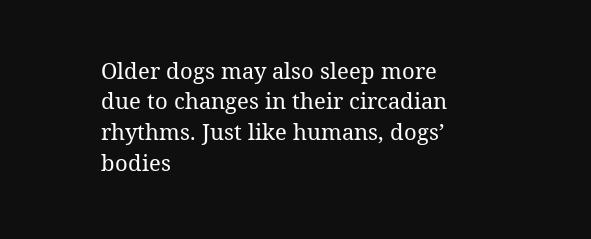Older dogs may also sleep more due to changes in their circadian rhythms. Just like humans, dogs’ bodies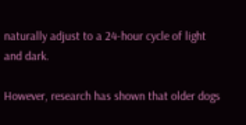naturally adjust to a 24-hour cycle of light and dark.

However, research has shown that older dogs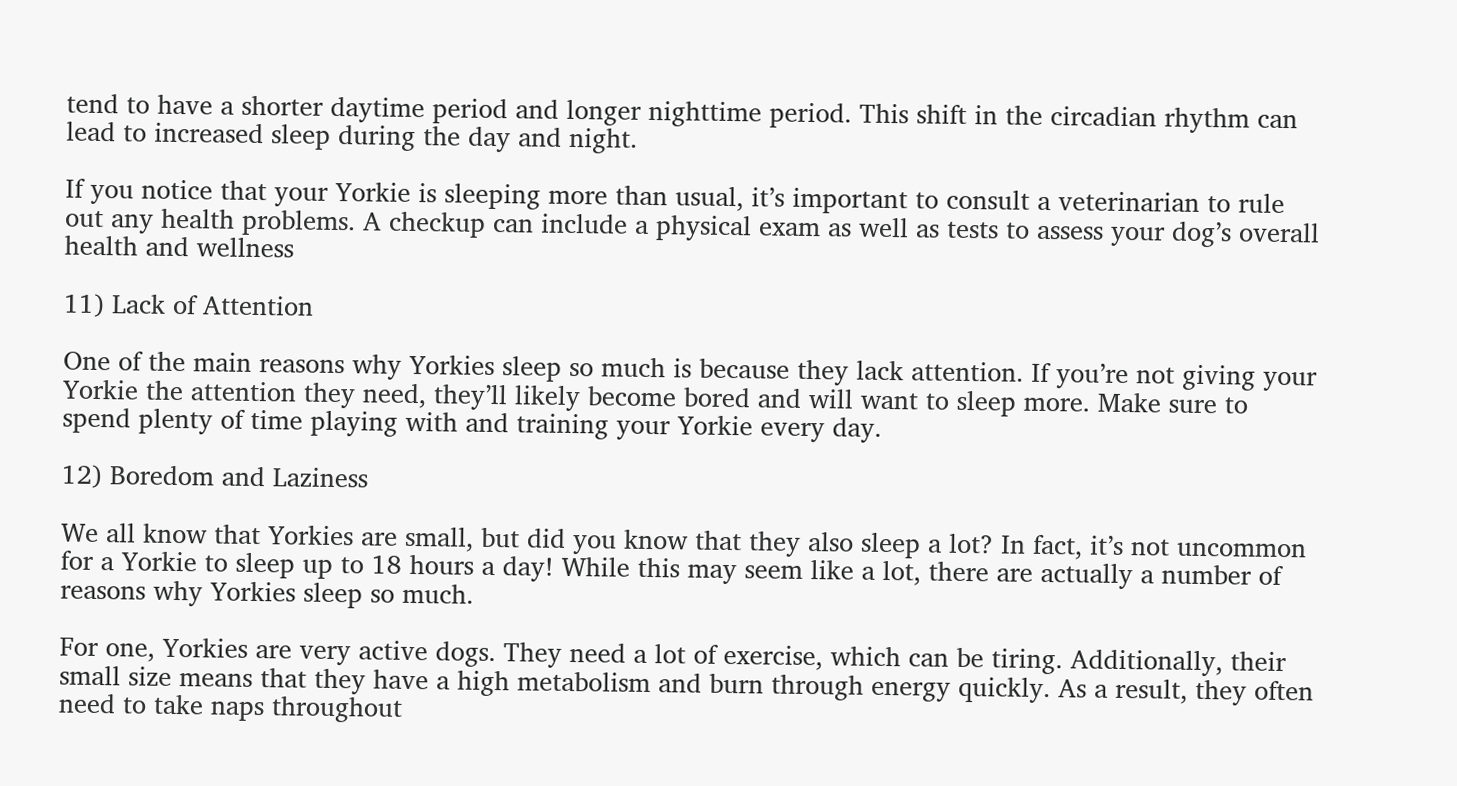tend to have a shorter daytime period and longer nighttime period. This shift in the circadian rhythm can lead to increased sleep during the day and night.

If you notice that your Yorkie is sleeping more than usual, it’s important to consult a veterinarian to rule out any health problems. A checkup can include a physical exam as well as tests to assess your dog’s overall health and wellness

11) Lack of Attention

One of the main reasons why Yorkies sleep so much is because they lack attention. If you’re not giving your Yorkie the attention they need, they’ll likely become bored and will want to sleep more. Make sure to spend plenty of time playing with and training your Yorkie every day.

12) Boredom and Laziness

We all know that Yorkies are small, but did you know that they also sleep a lot? In fact, it’s not uncommon for a Yorkie to sleep up to 18 hours a day! While this may seem like a lot, there are actually a number of reasons why Yorkies sleep so much.

For one, Yorkies are very active dogs. They need a lot of exercise, which can be tiring. Additionally, their small size means that they have a high metabolism and burn through energy quickly. As a result, they often need to take naps throughout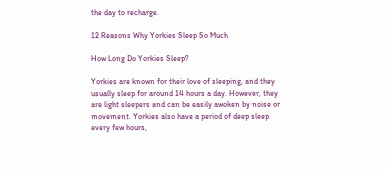the day to recharge.

12 Reasons Why Yorkies Sleep So Much

How Long Do Yorkies Sleep?

Yorkies are known for their love of sleeping, and they usually sleep for around 14 hours a day. However, they are light sleepers and can be easily awoken by noise or movement. Yorkies also have a period of deep sleep every few hours,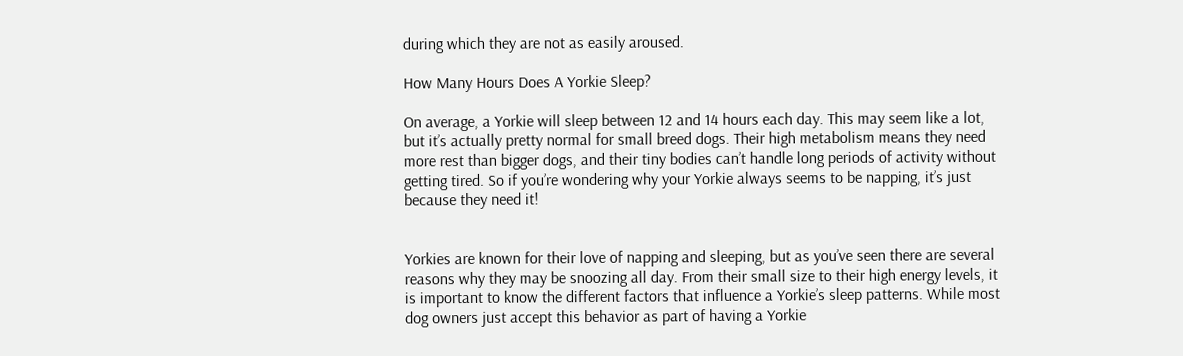during which they are not as easily aroused.

How Many Hours Does A Yorkie Sleep?

On average, a Yorkie will sleep between 12 and 14 hours each day. This may seem like a lot, but it’s actually pretty normal for small breed dogs. Their high metabolism means they need more rest than bigger dogs, and their tiny bodies can’t handle long periods of activity without getting tired. So if you’re wondering why your Yorkie always seems to be napping, it’s just because they need it!


Yorkies are known for their love of napping and sleeping, but as you’ve seen there are several reasons why they may be snoozing all day. From their small size to their high energy levels, it is important to know the different factors that influence a Yorkie’s sleep patterns. While most dog owners just accept this behavior as part of having a Yorkie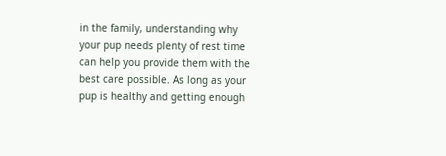in the family, understanding why your pup needs plenty of rest time can help you provide them with the best care possible. As long as your pup is healthy and getting enough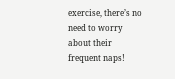exercise, there’s no need to worry about their frequent naps!